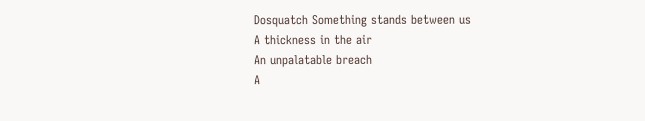Dosquatch Something stands between us
A thickness in the air
An unpalatable breach
A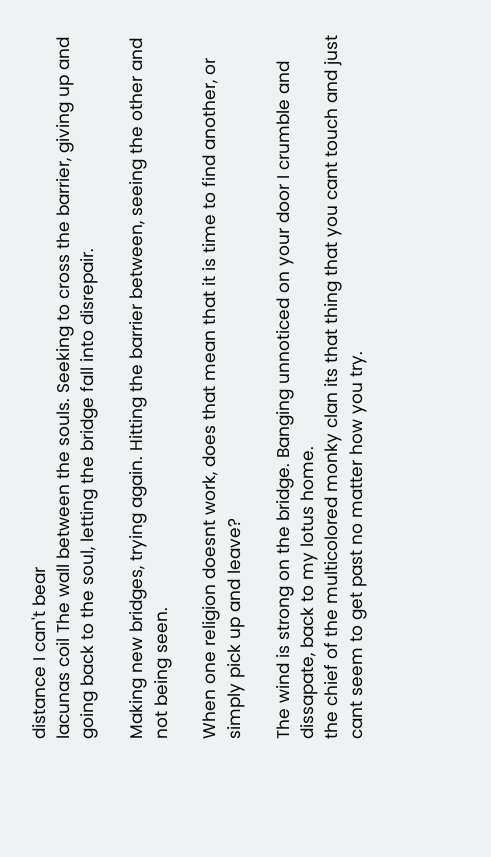distance I can't bear
lacunas coil The wall between the souls. Seeking to cross the barrier, giving up and going back to the soul, letting the bridge fall into disrepair.

Making new bridges, trying again. Hitting the barrier between, seeing the other and not being seen.

When one religion doesnt work, does that mean that it is time to find another, or simply pick up and leave?

The wind is strong on the bridge. Banging unnoticed on your door I crumble and dissapate, back to my lotus home.
the chief of the multicolored monky clan its that thing that you cant touch and just cant seem to get past no matter how you try.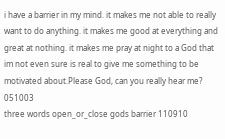i have a barrier in my mind. it makes me not able to really want to do anything. it makes me good at everything and great at nothing. it makes me pray at night to a God that im not even sure is real to give me something to be motivated about.Please God, can you really hear me? 051003
three words open_or_close gods barrier 110910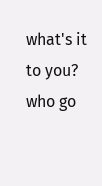what's it to you?
who go